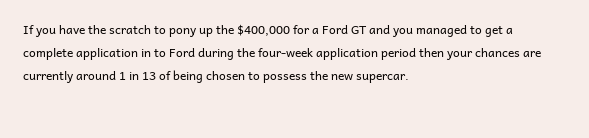If you have the scratch to pony up the $400,000 for a Ford GT and you managed to get a complete application in to Ford during the four-week application period then your chances are currently around 1 in 13 of being chosen to possess the new supercar.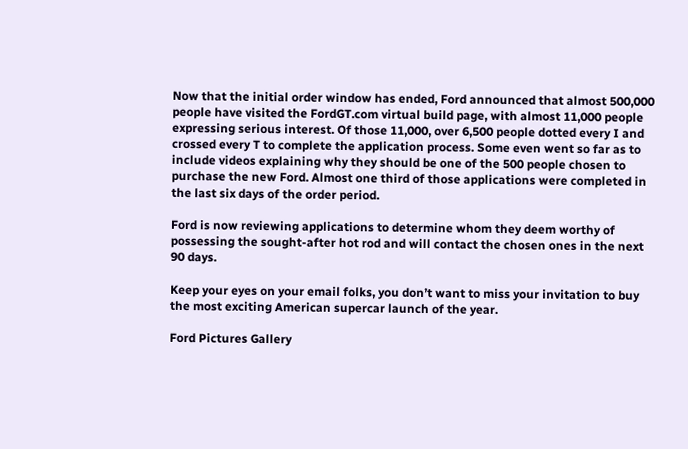Now that the initial order window has ended, Ford announced that almost 500,000 people have visited the FordGT.com virtual build page, with almost 11,000 people expressing serious interest. Of those 11,000, over 6,500 people dotted every I and crossed every T to complete the application process. Some even went so far as to include videos explaining why they should be one of the 500 people chosen to purchase the new Ford. Almost one third of those applications were completed in the last six days of the order period.

Ford is now reviewing applications to determine whom they deem worthy of possessing the sought-after hot rod and will contact the chosen ones in the next 90 days.

Keep your eyes on your email folks, you don’t want to miss your invitation to buy the most exciting American supercar launch of the year.

Ford Pictures Gallery